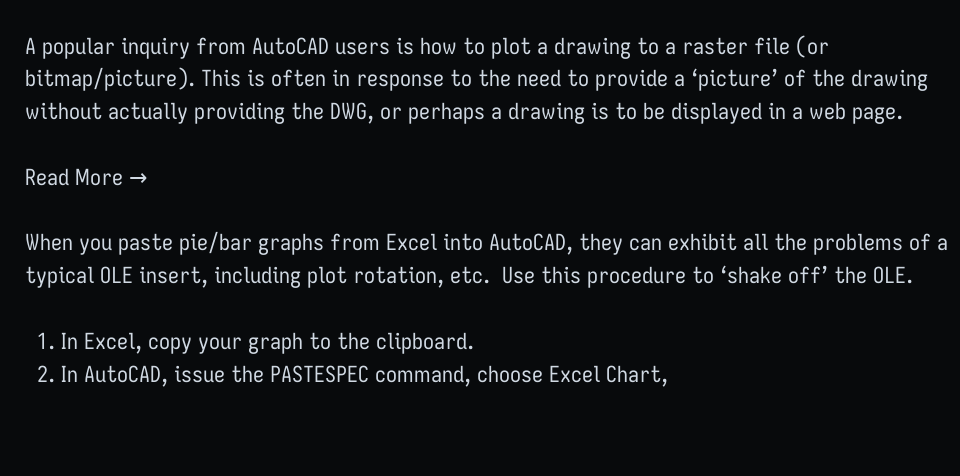A popular inquiry from AutoCAD users is how to plot a drawing to a raster file (or bitmap/picture). This is often in response to the need to provide a ‘picture’ of the drawing without actually providing the DWG, or perhaps a drawing is to be displayed in a web page.

Read More →

When you paste pie/bar graphs from Excel into AutoCAD, they can exhibit all the problems of a typical OLE insert, including plot rotation, etc.  Use this procedure to ‘shake off’ the OLE.

  1. In Excel, copy your graph to the clipboard.
  2. In AutoCAD, issue the PASTESPEC command, choose Excel Chart,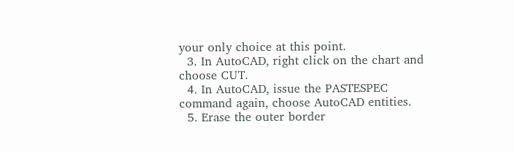your only choice at this point.
  3. In AutoCAD, right click on the chart and choose CUT.
  4. In AutoCAD, issue the PASTESPEC command again, choose AutoCAD entities.
  5. Erase the outer border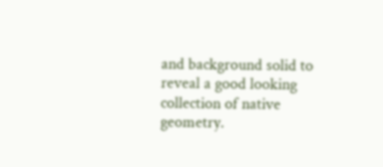and background solid to reveal a good looking collection of native geometry.